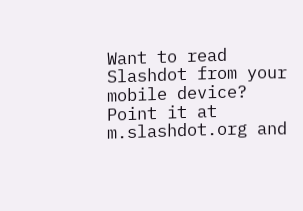Want to read Slashdot from your mobile device? Point it at m.slashdot.org and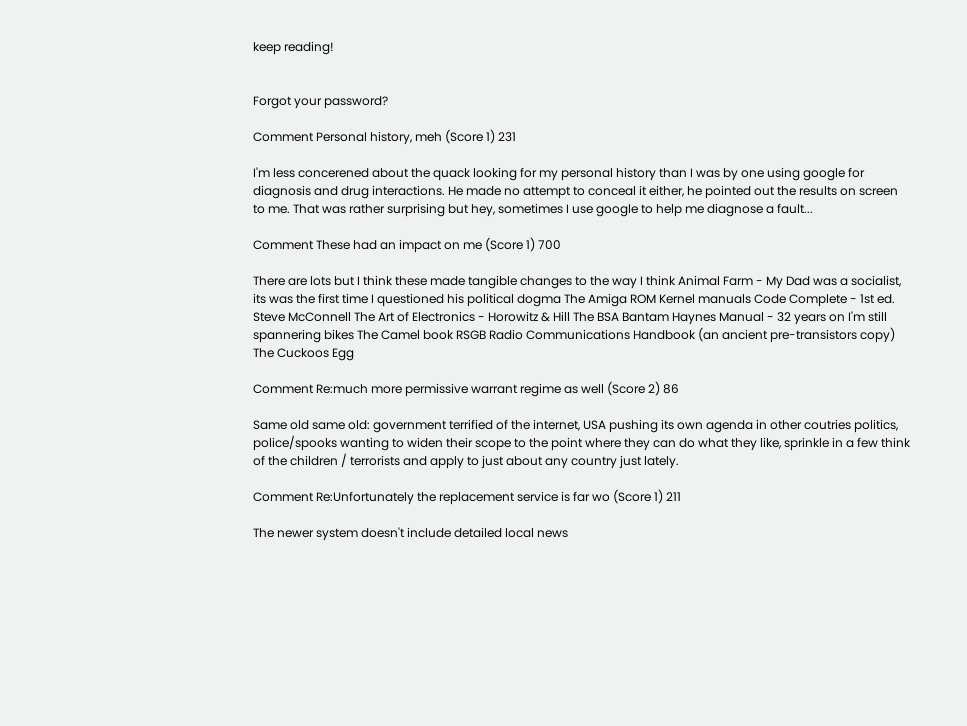keep reading!


Forgot your password?

Comment Personal history, meh (Score 1) 231

I'm less concerened about the quack looking for my personal history than I was by one using google for diagnosis and drug interactions. He made no attempt to conceal it either, he pointed out the results on screen to me. That was rather surprising but hey, sometimes I use google to help me diagnose a fault...

Comment These had an impact on me (Score 1) 700

There are lots but I think these made tangible changes to the way I think Animal Farm - My Dad was a socialist, its was the first time I questioned his political dogma The Amiga ROM Kernel manuals Code Complete - 1st ed. Steve McConnell The Art of Electronics - Horowitz & Hill The BSA Bantam Haynes Manual - 32 years on I'm still spannering bikes The Camel book RSGB Radio Communications Handbook (an ancient pre-transistors copy) The Cuckoos Egg

Comment Re:much more permissive warrant regime as well (Score 2) 86

Same old same old: government terrified of the internet, USA pushing its own agenda in other coutries politics, police/spooks wanting to widen their scope to the point where they can do what they like, sprinkle in a few think of the children / terrorists and apply to just about any country just lately.

Comment Re:Unfortunately the replacement service is far wo (Score 1) 211

The newer system doesn't include detailed local news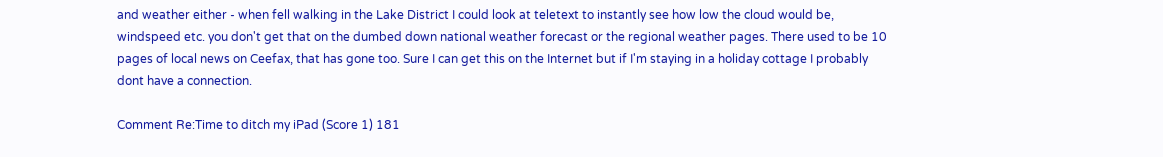and weather either - when fell walking in the Lake District I could look at teletext to instantly see how low the cloud would be, windspeed etc. you don't get that on the dumbed down national weather forecast or the regional weather pages. There used to be 10 pages of local news on Ceefax, that has gone too. Sure I can get this on the Internet but if I'm staying in a holiday cottage I probably dont have a connection.

Comment Re:Time to ditch my iPad (Score 1) 181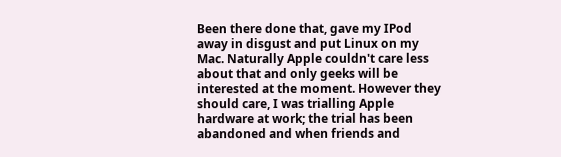Been there done that, gave my IPod away in disgust and put Linux on my Mac. Naturally Apple couldn't care less about that and only geeks will be interested at the moment. However they should care, I was trialling Apple hardware at work; the trial has been abandoned and when friends and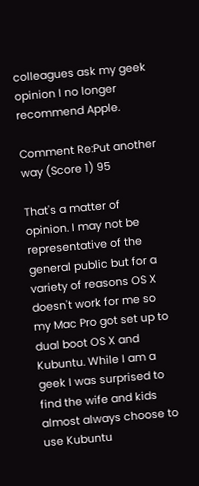colleagues ask my geek opinion I no longer recommend Apple.

Comment Re:Put another way (Score 1) 95

That's a matter of opinion. I may not be representative of the general public but for a variety of reasons OS X doesn't work for me so my Mac Pro got set up to dual boot OS X and Kubuntu. While I am a geek I was surprised to find the wife and kids almost always choose to use Kubuntu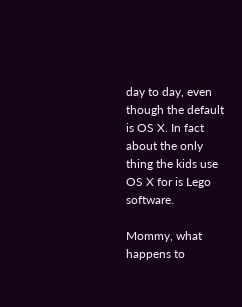day to day, even though the default is OS X. In fact about the only thing the kids use OS X for is Lego software.

Mommy, what happens to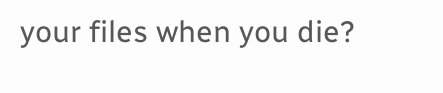your files when you die?